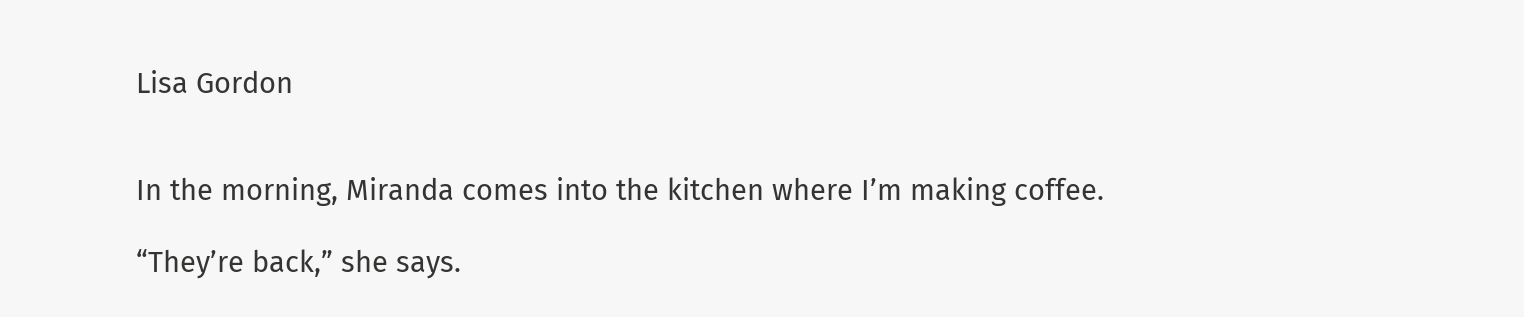Lisa Gordon


In the morning, Miranda comes into the kitchen where I’m making coffee.

“They’re back,” she says.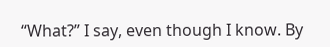“What?” I say, even though I know. By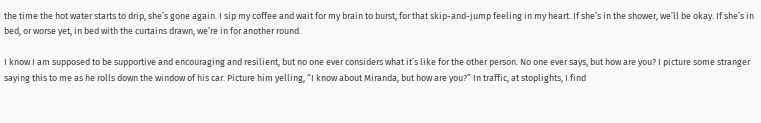the time the hot water starts to drip, she’s gone again. I sip my coffee and wait for my brain to burst, for that skip-and-jump feeling in my heart. If she’s in the shower, we’ll be okay. If she’s in bed, or worse yet, in bed with the curtains drawn, we’re in for another round.

I know I am supposed to be supportive and encouraging and resilient, but no one ever considers what it’s like for the other person. No one ever says, but how are you? I picture some stranger saying this to me as he rolls down the window of his car. Picture him yelling, “I know about Miranda, but how are you?” In traffic, at stoplights, I find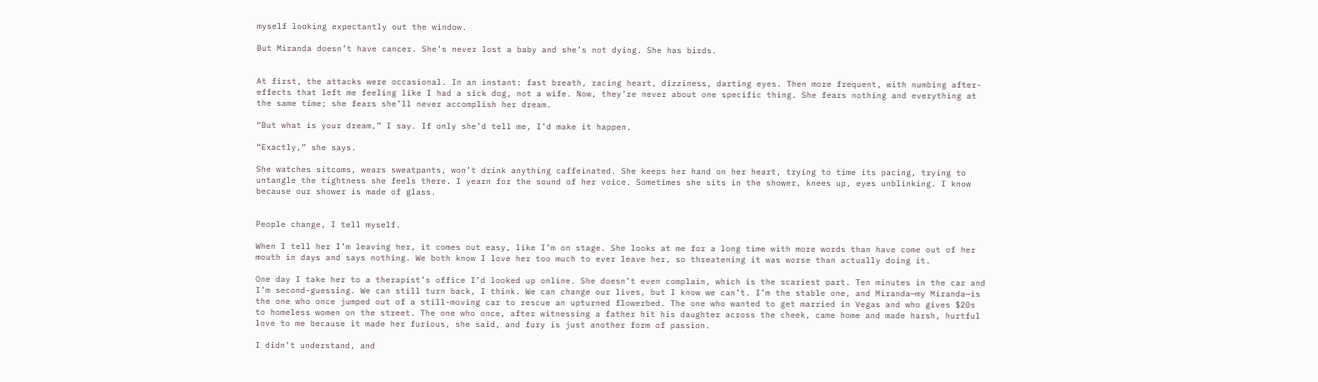myself looking expectantly out the window.

But Miranda doesn’t have cancer. She’s never lost a baby and she’s not dying. She has birds.


At first, the attacks were occasional. In an instant: fast breath, racing heart, dizziness, darting eyes. Then more frequent, with numbing after-effects that left me feeling like I had a sick dog, not a wife. Now, they’re never about one specific thing. She fears nothing and everything at the same time; she fears she’ll never accomplish her dream.

“But what is your dream,” I say. If only she’d tell me, I’d make it happen.

“Exactly,” she says.

She watches sitcoms, wears sweatpants, won’t drink anything caffeinated. She keeps her hand on her heart, trying to time its pacing, trying to untangle the tightness she feels there. I yearn for the sound of her voice. Sometimes she sits in the shower, knees up, eyes unblinking. I know because our shower is made of glass.


People change, I tell myself.

When I tell her I’m leaving her, it comes out easy, like I’m on stage. She looks at me for a long time with more words than have come out of her mouth in days and says nothing. We both know I love her too much to ever leave her, so threatening it was worse than actually doing it.

One day I take her to a therapist’s office I’d looked up online. She doesn’t even complain, which is the scariest part. Ten minutes in the car and I’m second-guessing. We can still turn back, I think. We can change our lives, but I know we can’t. I’m the stable one, and Miranda—my Miranda—is the one who once jumped out of a still-moving car to rescue an upturned flowerbed. The one who wanted to get married in Vegas and who gives $20s to homeless women on the street. The one who once, after witnessing a father hit his daughter across the cheek, came home and made harsh, hurtful love to me because it made her furious, she said, and fury is just another form of passion.

I didn’t understand, and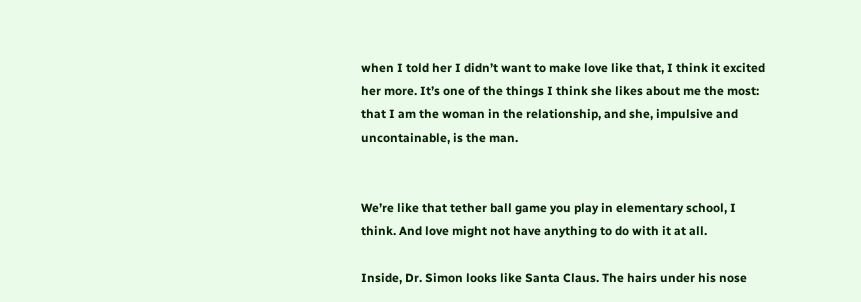when I told her I didn’t want to make love like that, I think it excited her more. It’s one of the things I think she likes about me the most: that I am the woman in the relationship, and she, impulsive and uncontainable, is the man.


We’re like that tether ball game you play in elementary school, I think. And love might not have anything to do with it at all.

Inside, Dr. Simon looks like Santa Claus. The hairs under his nose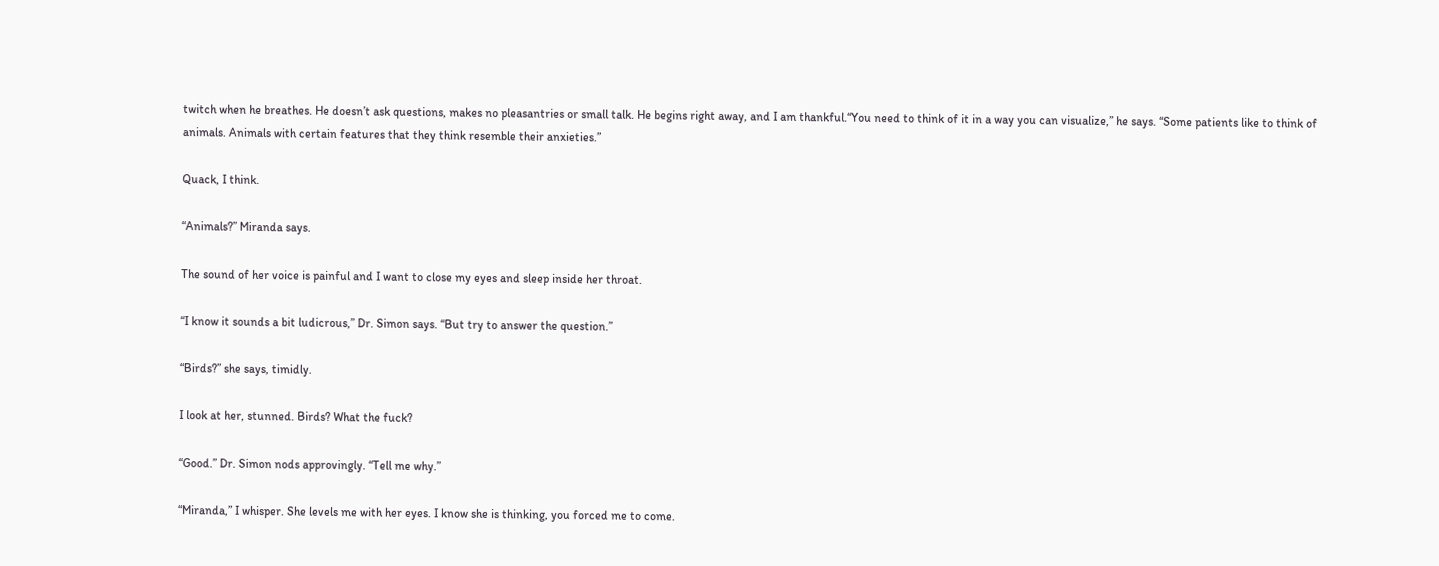twitch when he breathes. He doesn’t ask questions, makes no pleasantries or small talk. He begins right away, and I am thankful.“You need to think of it in a way you can visualize,” he says. “Some patients like to think of animals. Animals with certain features that they think resemble their anxieties.”

Quack, I think.

“Animals?” Miranda says.

The sound of her voice is painful and I want to close my eyes and sleep inside her throat.

“I know it sounds a bit ludicrous,” Dr. Simon says. “But try to answer the question.”

“Birds?” she says, timidly.

I look at her, stunned. Birds? What the fuck?

“Good.” Dr. Simon nods approvingly. “Tell me why.”

“Miranda,” I whisper. She levels me with her eyes. I know she is thinking, you forced me to come.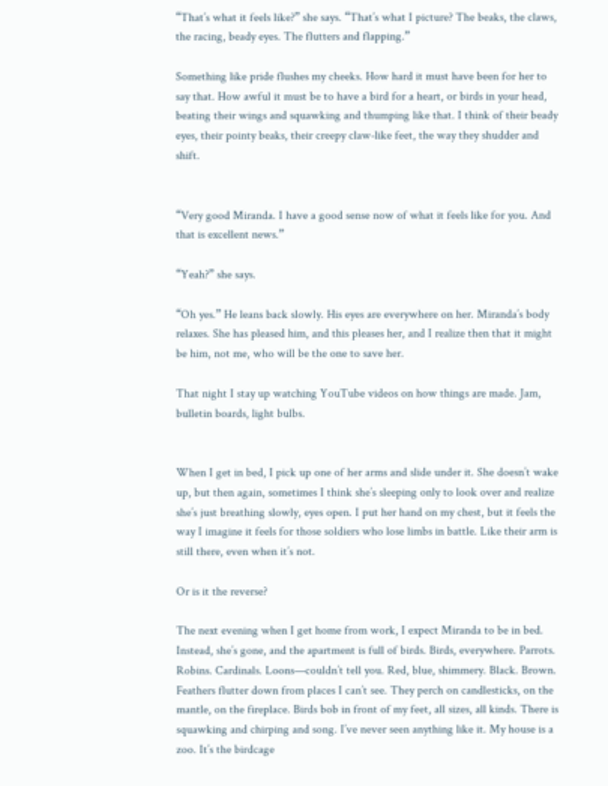“That’s what it feels like?” she says. “That’s what I picture? The beaks, the claws, the racing, beady eyes. The flutters and flapping.”

Something like pride flushes my cheeks. How hard it must have been for her to say that. How awful it must be to have a bird for a heart, or birds in your head, beating their wings and squawking and thumping like that. I think of their beady eyes, their pointy beaks, their creepy claw-like feet, the way they shudder and shift.


“Very good Miranda. I have a good sense now of what it feels like for you. And that is excellent news.”

“Yeah?” she says.

“Oh yes.” He leans back slowly. His eyes are everywhere on her. Miranda’s body relaxes. She has pleased him, and this pleases her, and I realize then that it might be him, not me, who will be the one to save her.

That night I stay up watching YouTube videos on how things are made. Jam, bulletin boards, light bulbs.


When I get in bed, I pick up one of her arms and slide under it. She doesn’t wake up, but then again, sometimes I think she’s sleeping only to look over and realize she’s just breathing slowly, eyes open. I put her hand on my chest, but it feels the way I imagine it feels for those soldiers who lose limbs in battle. Like their arm is still there, even when it’s not.

Or is it the reverse?

The next evening when I get home from work, I expect Miranda to be in bed. Instead, she’s gone, and the apartment is full of birds. Birds, everywhere. Parrots. Robins. Cardinals. Loons—couldn’t tell you. Red, blue, shimmery. Black. Brown. Feathers flutter down from places I can’t see. They perch on candlesticks, on the mantle, on the fireplace. Birds bob in front of my feet, all sizes, all kinds. There is squawking and chirping and song. I’ve never seen anything like it. My house is a zoo. It’s the birdcage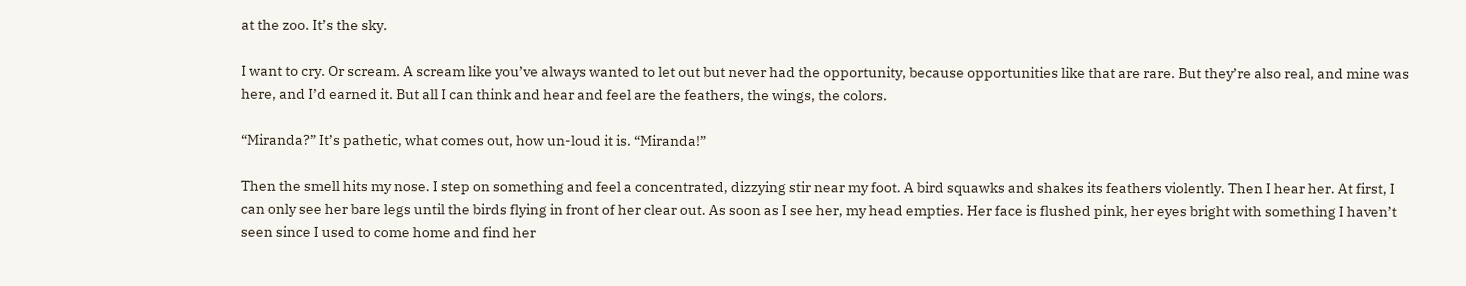at the zoo. It’s the sky.

I want to cry. Or scream. A scream like you’ve always wanted to let out but never had the opportunity, because opportunities like that are rare. But they’re also real, and mine was here, and I’d earned it. But all I can think and hear and feel are the feathers, the wings, the colors.

“Miranda?” It’s pathetic, what comes out, how un-loud it is. “Miranda!”

Then the smell hits my nose. I step on something and feel a concentrated, dizzying stir near my foot. A bird squawks and shakes its feathers violently. Then I hear her. At first, I can only see her bare legs until the birds flying in front of her clear out. As soon as I see her, my head empties. Her face is flushed pink, her eyes bright with something I haven’t seen since I used to come home and find her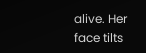alive. Her face tilts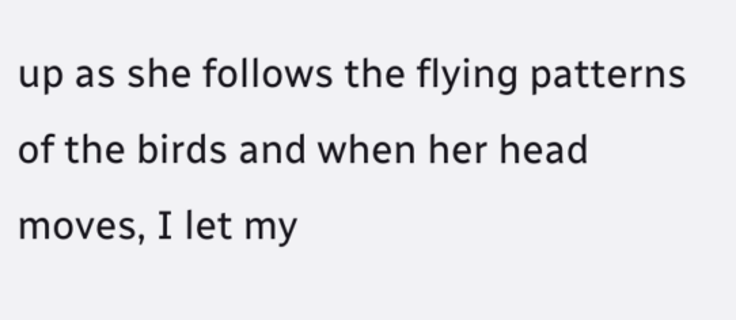up as she follows the flying patterns of the birds and when her head moves, I let my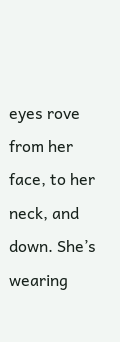eyes rove from her face, to her neck, and down. She’s wearing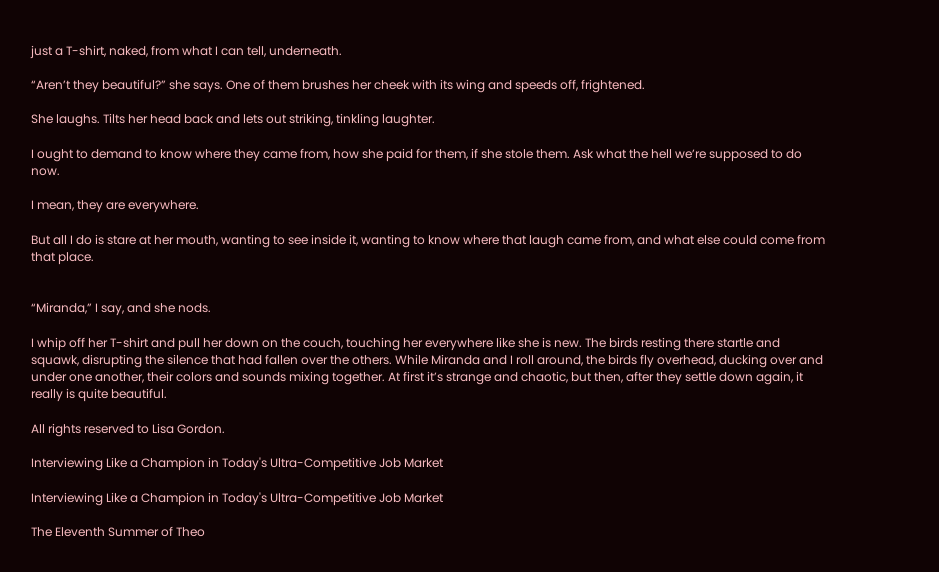just a T-shirt, naked, from what I can tell, underneath.

“Aren’t they beautiful?” she says. One of them brushes her cheek with its wing and speeds off, frightened.

She laughs. Tilts her head back and lets out striking, tinkling laughter.

I ought to demand to know where they came from, how she paid for them, if she stole them. Ask what the hell we’re supposed to do now.

I mean, they are everywhere.

But all I do is stare at her mouth, wanting to see inside it, wanting to know where that laugh came from, and what else could come from that place.


“Miranda,” I say, and she nods.

I whip off her T-shirt and pull her down on the couch, touching her everywhere like she is new. The birds resting there startle and squawk, disrupting the silence that had fallen over the others. While Miranda and I roll around, the birds fly overhead, ducking over and under one another, their colors and sounds mixing together. At first it’s strange and chaotic, but then, after they settle down again, it really is quite beautiful.

All rights reserved to Lisa Gordon.

Interviewing Like a Champion in Today's Ultra-Competitive Job Market

Interviewing Like a Champion in Today's Ultra-Competitive Job Market

The Eleventh Summer of Theo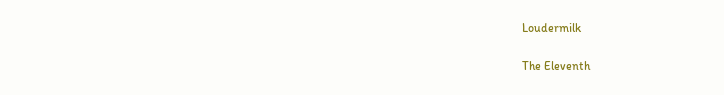Loudermilk

The Eleventh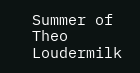Summer of Theo Loudermilk